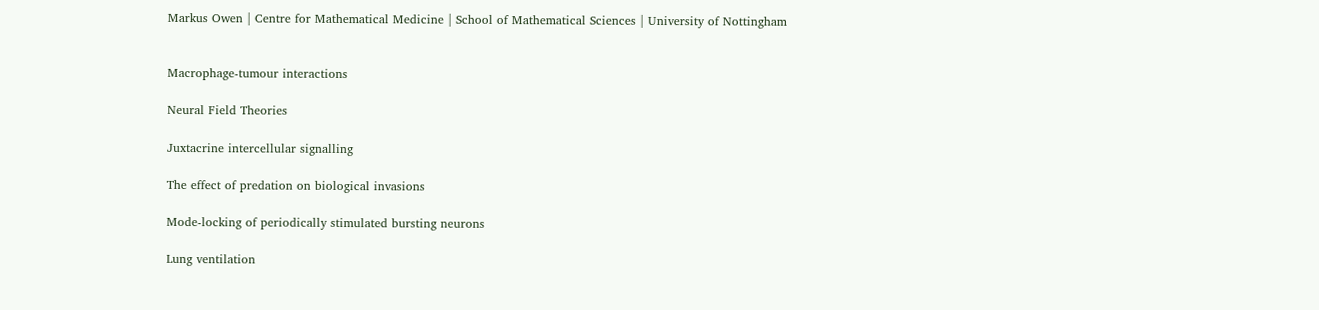Markus Owen | Centre for Mathematical Medicine | School of Mathematical Sciences | University of Nottingham


Macrophage-tumour interactions

Neural Field Theories

Juxtacrine intercellular signalling

The effect of predation on biological invasions

Mode-locking of periodically stimulated bursting neurons

Lung ventilation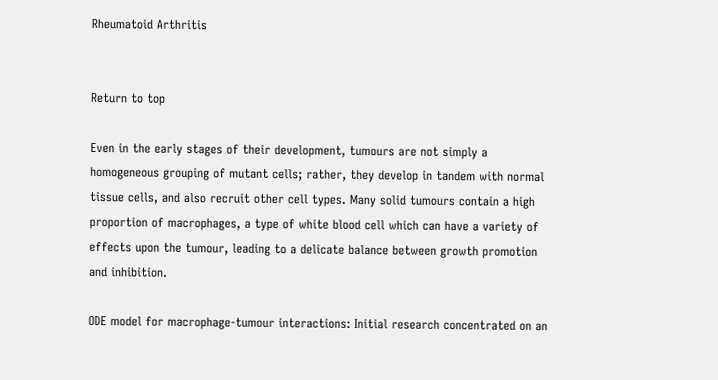Rheumatoid Arthritis


Return to top

Even in the early stages of their development, tumours are not simply a homogeneous grouping of mutant cells; rather, they develop in tandem with normal tissue cells, and also recruit other cell types. Many solid tumours contain a high proportion of macrophages, a type of white blood cell which can have a variety of effects upon the tumour, leading to a delicate balance between growth promotion and inhibition.

ODE model for macrophage-tumour interactions: Initial research concentrated on an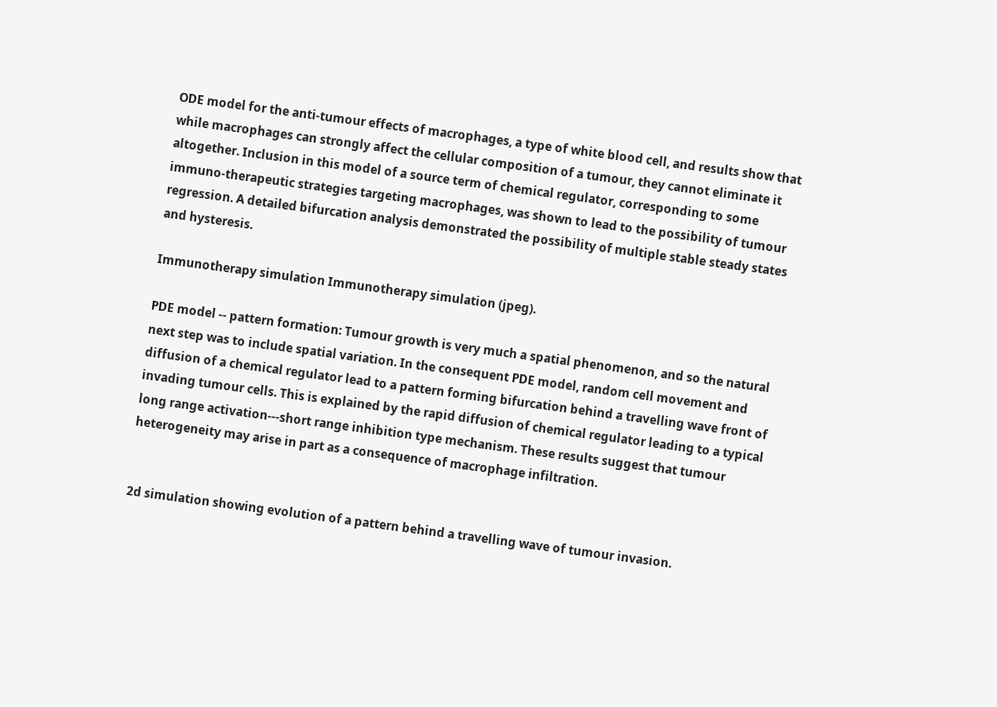ODE model for the anti-tumour effects of macrophages, a type of white blood cell, and results show that while macrophages can strongly affect the cellular composition of a tumour, they cannot eliminate it altogether. Inclusion in this model of a source term of chemical regulator, corresponding to some immuno-therapeutic strategies targeting macrophages, was shown to lead to the possibility of tumour regression. A detailed bifurcation analysis demonstrated the possibility of multiple stable steady states and hysteresis.

Immunotherapy simulation Immunotherapy simulation (jpeg).

PDE model -- pattern formation: Tumour growth is very much a spatial phenomenon, and so the natural next step was to include spatial variation. In the consequent PDE model, random cell movement and diffusion of a chemical regulator lead to a pattern forming bifurcation behind a travelling wave front of invading tumour cells. This is explained by the rapid diffusion of chemical regulator leading to a typical long range activation---short range inhibition type mechanism. These results suggest that tumour heterogeneity may arise in part as a consequence of macrophage infiltration.


2d simulation showing evolution of a pattern behind a travelling wave of tumour invasion.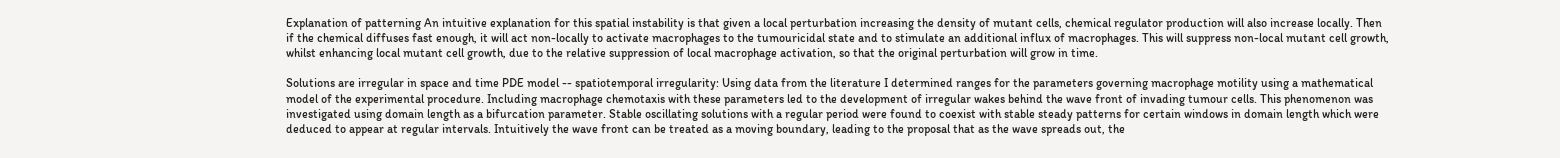Explanation of patterning An intuitive explanation for this spatial instability is that given a local perturbation increasing the density of mutant cells, chemical regulator production will also increase locally. Then if the chemical diffuses fast enough, it will act non-locally to activate macrophages to the tumouricidal state and to stimulate an additional influx of macrophages. This will suppress non-local mutant cell growth, whilst enhancing local mutant cell growth, due to the relative suppression of local macrophage activation, so that the original perturbation will grow in time.

Solutions are irregular in space and time PDE model -- spatiotemporal irregularity: Using data from the literature I determined ranges for the parameters governing macrophage motility using a mathematical model of the experimental procedure. Including macrophage chemotaxis with these parameters led to the development of irregular wakes behind the wave front of invading tumour cells. This phenomenon was investigated using domain length as a bifurcation parameter. Stable oscillating solutions with a regular period were found to coexist with stable steady patterns for certain windows in domain length which were deduced to appear at regular intervals. Intuitively the wave front can be treated as a moving boundary, leading to the proposal that as the wave spreads out, the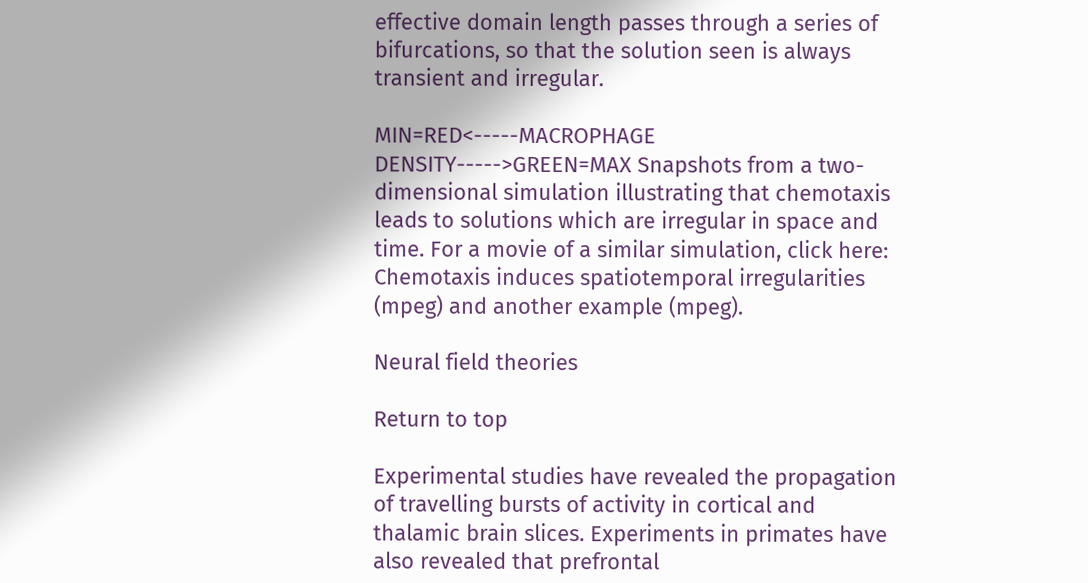effective domain length passes through a series of bifurcations, so that the solution seen is always transient and irregular.

MIN=RED<-----MACROPHAGE DENSITY----->GREEN=MAX Snapshots from a two-dimensional simulation illustrating that chemotaxis leads to solutions which are irregular in space and time. For a movie of a similar simulation, click here: Chemotaxis induces spatiotemporal irregularities (mpeg) and another example (mpeg).

Neural field theories

Return to top

Experimental studies have revealed the propagation of travelling bursts of activity in cortical and thalamic brain slices. Experiments in primates have also revealed that prefrontal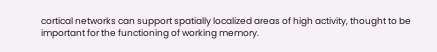cortical networks can support spatially localized areas of high activity, thought to be important for the functioning of working memory.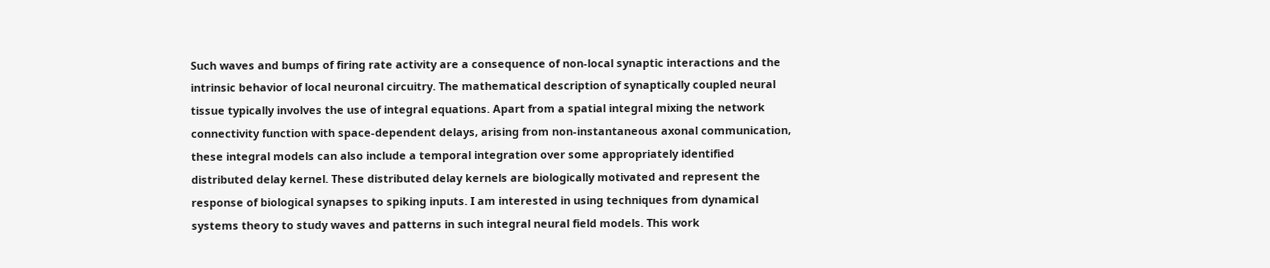Such waves and bumps of firing rate activity are a consequence of non-local synaptic interactions and the intrinsic behavior of local neuronal circuitry. The mathematical description of synaptically coupled neural tissue typically involves the use of integral equations. Apart from a spatial integral mixing the network connectivity function with space-dependent delays, arising from non-instantaneous axonal communication, these integral models can also include a temporal integration over some appropriately identified distributed delay kernel. These distributed delay kernels are biologically motivated and represent the response of biological synapses to spiking inputs. I am interested in using techniques from dynamical systems theory to study waves and patterns in such integral neural field models. This work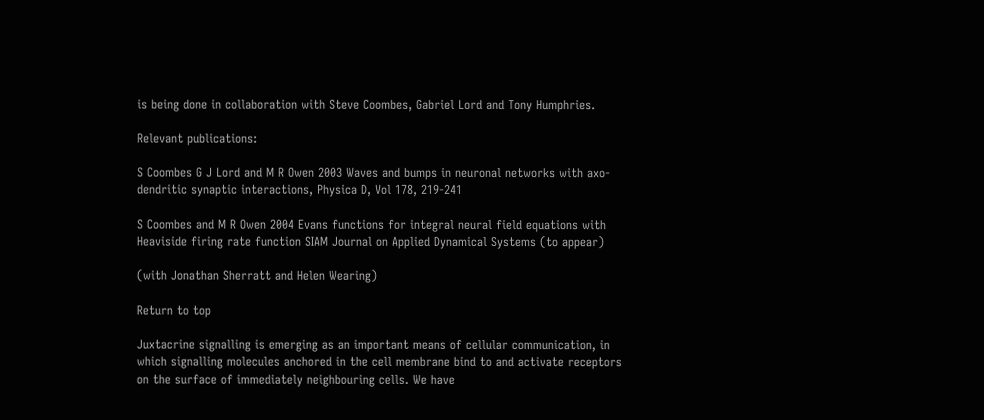is being done in collaboration with Steve Coombes, Gabriel Lord and Tony Humphries.

Relevant publications:

S Coombes G J Lord and M R Owen 2003 Waves and bumps in neuronal networks with axo-dendritic synaptic interactions, Physica D, Vol 178, 219-241

S Coombes and M R Owen 2004 Evans functions for integral neural field equations with Heaviside firing rate function SIAM Journal on Applied Dynamical Systems (to appear)

(with Jonathan Sherratt and Helen Wearing)

Return to top

Juxtacrine signalling is emerging as an important means of cellular communication, in which signalling molecules anchored in the cell membrane bind to and activate receptors on the surface of immediately neighbouring cells. We have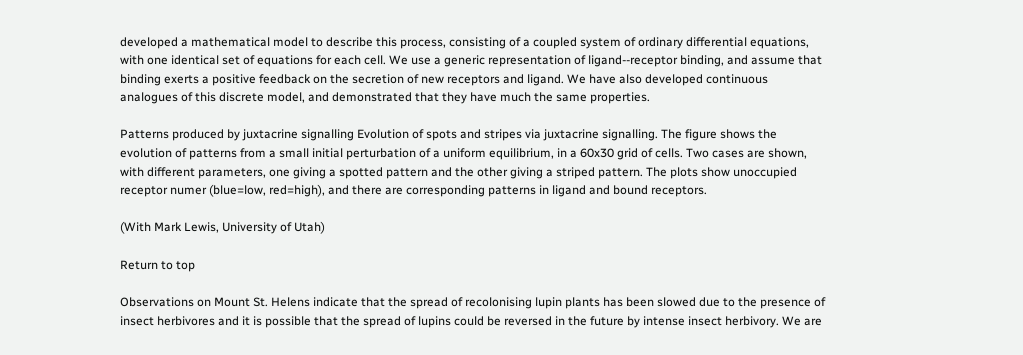developed a mathematical model to describe this process, consisting of a coupled system of ordinary differential equations, with one identical set of equations for each cell. We use a generic representation of ligand--receptor binding, and assume that binding exerts a positive feedback on the secretion of new receptors and ligand. We have also developed continuous analogues of this discrete model, and demonstrated that they have much the same properties.

Patterns produced by juxtacrine signalling Evolution of spots and stripes via juxtacrine signalling. The figure shows the evolution of patterns from a small initial perturbation of a uniform equilibrium, in a 60x30 grid of cells. Two cases are shown, with different parameters, one giving a spotted pattern and the other giving a striped pattern. The plots show unoccupied receptor numer (blue=low, red=high), and there are corresponding patterns in ligand and bound receptors.

(With Mark Lewis, University of Utah)

Return to top

Observations on Mount St. Helens indicate that the spread of recolonising lupin plants has been slowed due to the presence of insect herbivores and it is possible that the spread of lupins could be reversed in the future by intense insect herbivory. We are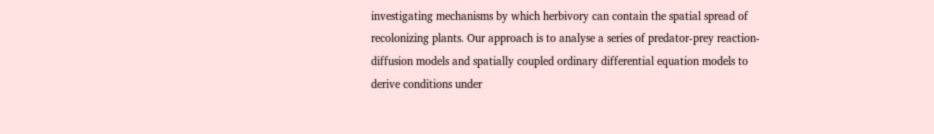investigating mechanisms by which herbivory can contain the spatial spread of recolonizing plants. Our approach is to analyse a series of predator-prey reaction-diffusion models and spatially coupled ordinary differential equation models to derive conditions under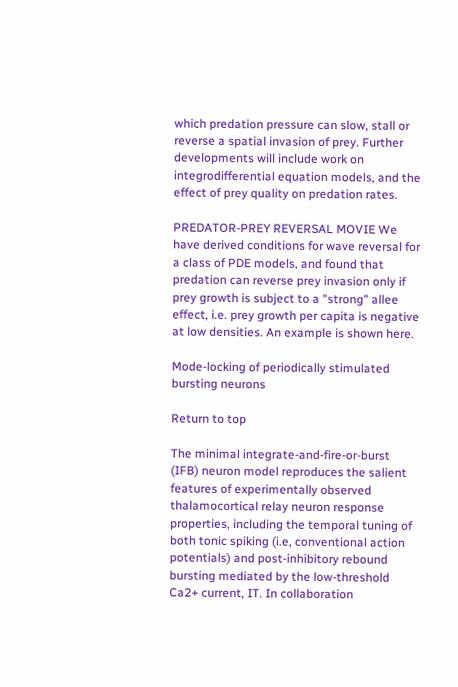which predation pressure can slow, stall or reverse a spatial invasion of prey. Further developments will include work on integrodifferential equation models, and the effect of prey quality on predation rates.

PREDATOR-PREY REVERSAL MOVIE We have derived conditions for wave reversal for a class of PDE models, and found that predation can reverse prey invasion only if prey growth is subject to a "strong" allee effect, i.e. prey growth per capita is negative at low densities. An example is shown here.

Mode-locking of periodically stimulated bursting neurons

Return to top

The minimal integrate-and-fire-or-burst (IFB) neuron model reproduces the salient features of experimentally observed thalamocortical relay neuron response properties, including the temporal tuning of both tonic spiking (i.e, conventional action potentials) and post-inhibitory rebound bursting mediated by the low-threshold Ca2+ current, IT. In collaboration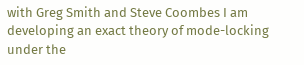with Greg Smith and Steve Coombes I am developing an exact theory of mode-locking under the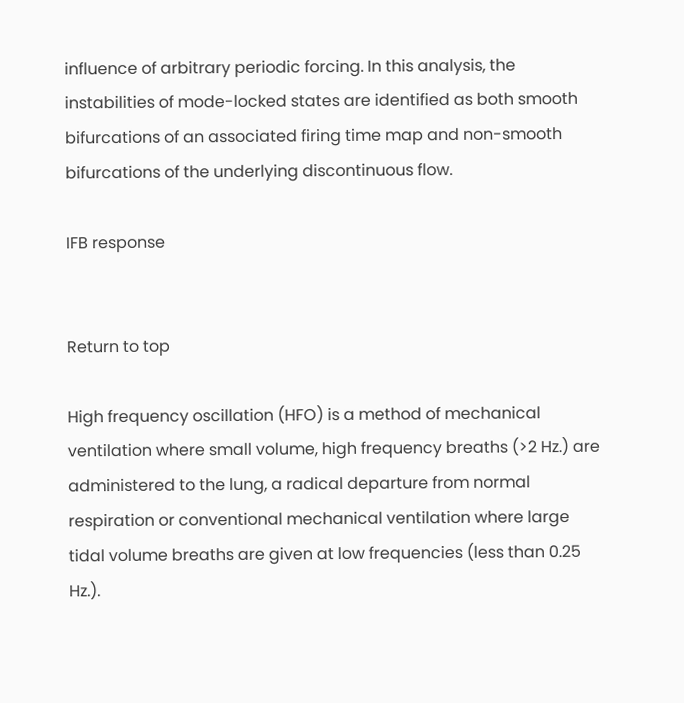influence of arbitrary periodic forcing. In this analysis, the instabilities of mode-locked states are identified as both smooth bifurcations of an associated firing time map and non-smooth bifurcations of the underlying discontinuous flow.

IFB response


Return to top

High frequency oscillation (HFO) is a method of mechanical ventilation where small volume, high frequency breaths (>2 Hz.) are administered to the lung, a radical departure from normal respiration or conventional mechanical ventilation where large tidal volume breaths are given at low frequencies (less than 0.25 Hz.).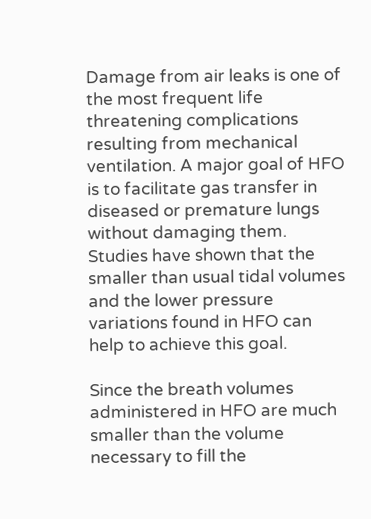Damage from air leaks is one of the most frequent life threatening complications resulting from mechanical ventilation. A major goal of HFO is to facilitate gas transfer in diseased or premature lungs without damaging them. Studies have shown that the smaller than usual tidal volumes and the lower pressure variations found in HFO can help to achieve this goal.

Since the breath volumes administered in HFO are much smaller than the volume necessary to fill the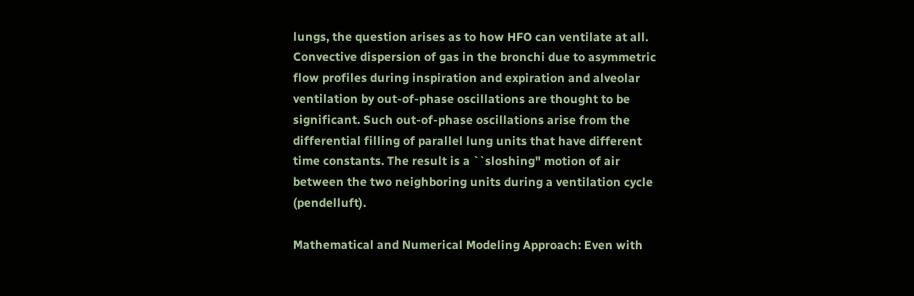lungs, the question arises as to how HFO can ventilate at all. Convective dispersion of gas in the bronchi due to asymmetric flow profiles during inspiration and expiration and alveolar ventilation by out-of-phase oscillations are thought to be significant. Such out-of-phase oscillations arise from the differential filling of parallel lung units that have different time constants. The result is a ``sloshing" motion of air between the two neighboring units during a ventilation cycle (pendelluft).

Mathematical and Numerical Modeling Approach: Even with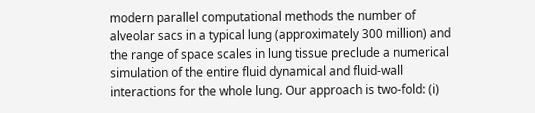modern parallel computational methods the number of alveolar sacs in a typical lung (approximately 300 million) and the range of space scales in lung tissue preclude a numerical simulation of the entire fluid dynamical and fluid-wall interactions for the whole lung. Our approach is two-fold: (i)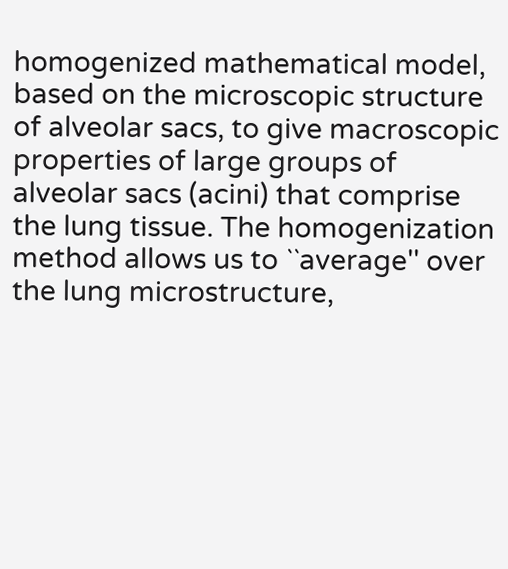homogenized mathematical model, based on the microscopic structure of alveolar sacs, to give macroscopic properties of large groups of alveolar sacs (acini) that comprise the lung tissue. The homogenization method allows us to ``average'' over the lung microstructure,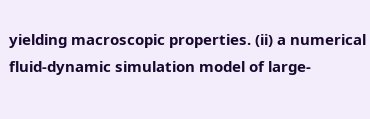yielding macroscopic properties. (ii) a numerical fluid-dynamic simulation model of large-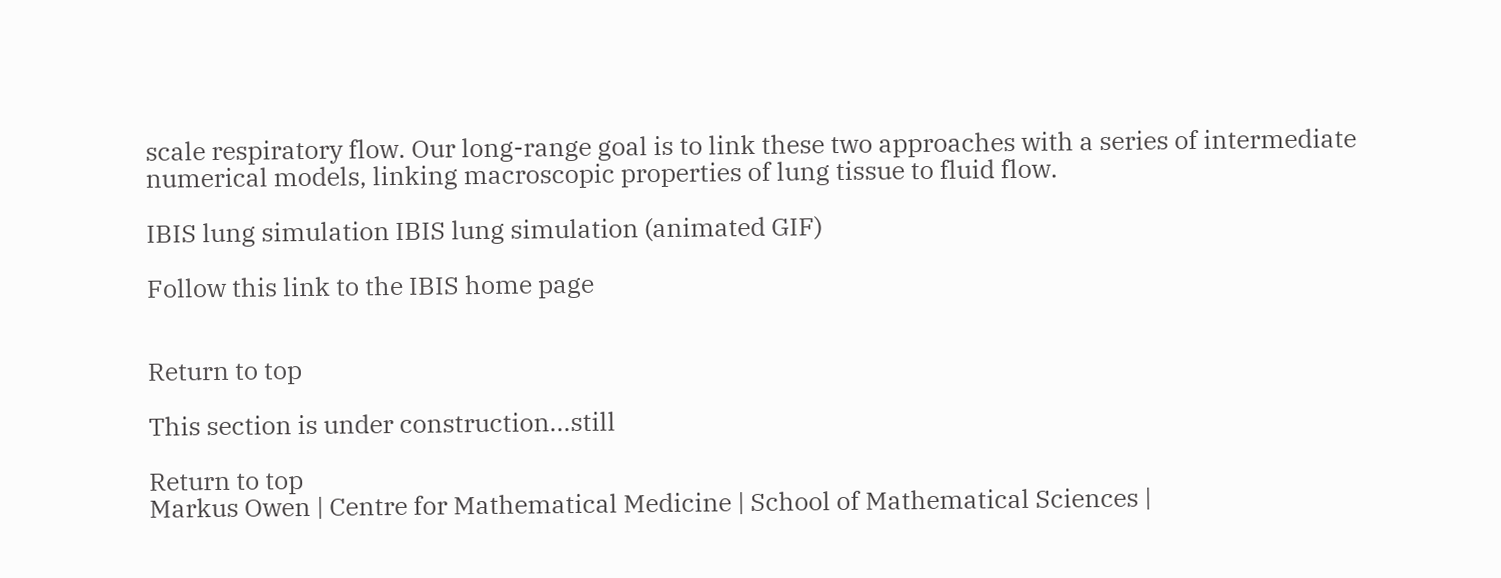scale respiratory flow. Our long-range goal is to link these two approaches with a series of intermediate numerical models, linking macroscopic properties of lung tissue to fluid flow.

IBIS lung simulation IBIS lung simulation (animated GIF)

Follow this link to the IBIS home page


Return to top

This section is under construction...still

Return to top
Markus Owen | Centre for Mathematical Medicine | School of Mathematical Sciences |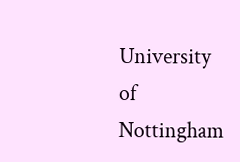University of Nottingham